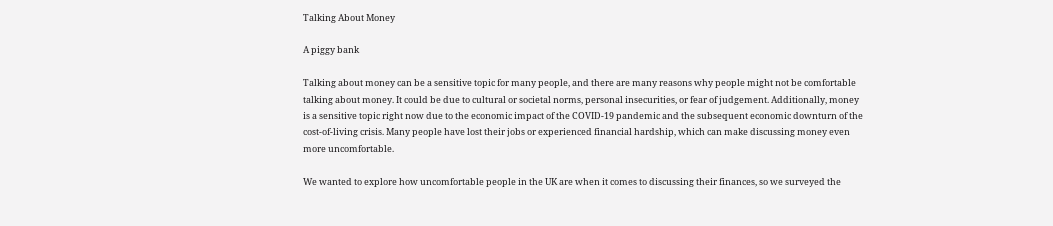Talking About Money

A piggy bank

Talking about money can be a sensitive topic for many people, and there are many reasons why people might not be comfortable talking about money. It could be due to cultural or societal norms, personal insecurities, or fear of judgement. Additionally, money is a sensitive topic right now due to the economic impact of the COVID-19 pandemic and the subsequent economic downturn of the cost-of-living crisis. Many people have lost their jobs or experienced financial hardship, which can make discussing money even more uncomfortable.

We wanted to explore how uncomfortable people in the UK are when it comes to discussing their finances, so we surveyed the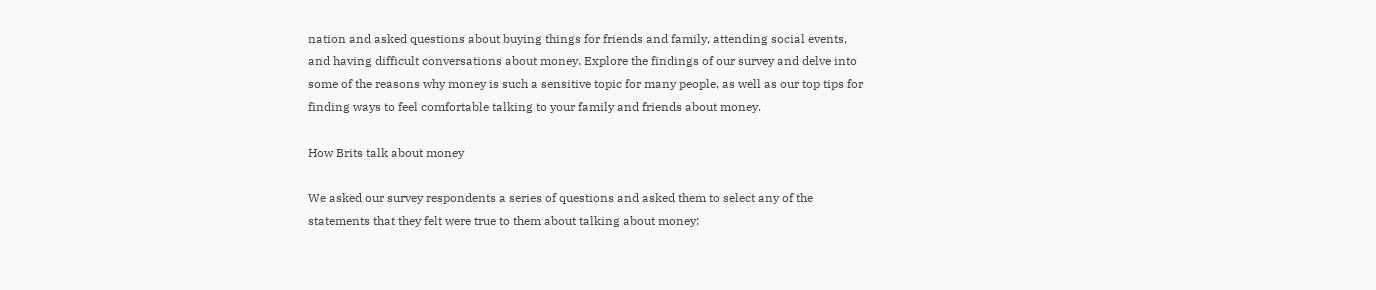nation and asked questions about buying things for friends and family, attending social events, and having difficult conversations about money. Explore the findings of our survey and delve into some of the reasons why money is such a sensitive topic for many people, as well as our top tips for finding ways to feel comfortable talking to your family and friends about money.

How Brits talk about money

We asked our survey respondents a series of questions and asked them to select any of the statements that they felt were true to them about talking about money: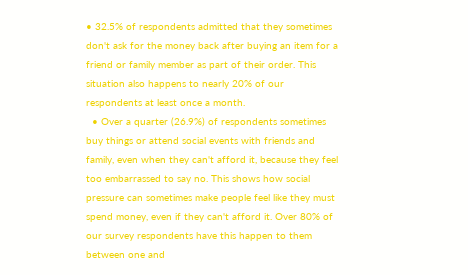• 32.5% of respondents admitted that they sometimes don't ask for the money back after buying an item for a friend or family member as part of their order. This situation also happens to nearly 20% of our respondents at least once a month.
  • Over a quarter (26.9%) of respondents sometimes buy things or attend social events with friends and family, even when they can't afford it, because they feel too embarrassed to say no. This shows how social pressure can sometimes make people feel like they must spend money, even if they can't afford it. Over 80% of our survey respondents have this happen to them between one and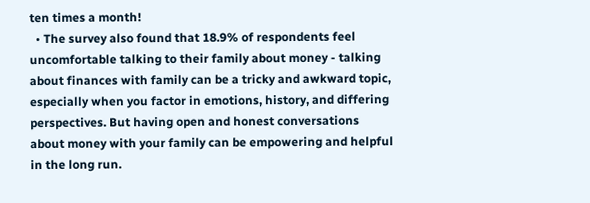ten times a month!
  • The survey also found that 18.9% of respondents feel uncomfortable talking to their family about money - talking about finances with family can be a tricky and awkward topic, especially when you factor in emotions, history, and differing perspectives. But having open and honest conversations about money with your family can be empowering and helpful in the long run.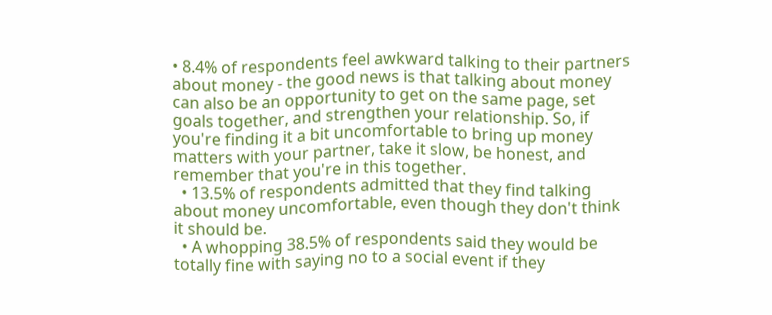• 8.4% of respondents feel awkward talking to their partners about money - the good news is that talking about money can also be an opportunity to get on the same page, set goals together, and strengthen your relationship. So, if you're finding it a bit uncomfortable to bring up money matters with your partner, take it slow, be honest, and remember that you're in this together.
  • 13.5% of respondents admitted that they find talking about money uncomfortable, even though they don't think it should be.
  • A whopping 38.5% of respondents said they would be totally fine with saying no to a social event if they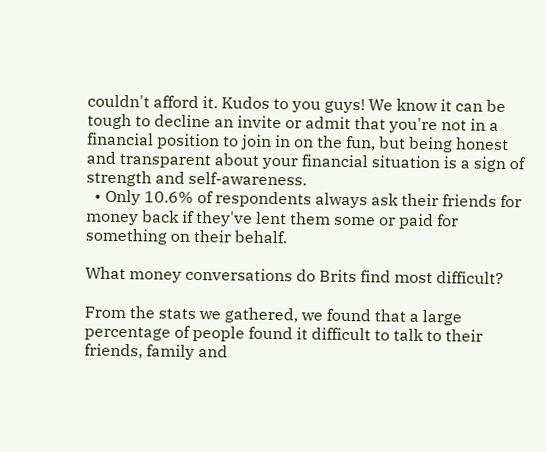couldn't afford it. Kudos to you guys! We know it can be tough to decline an invite or admit that you're not in a financial position to join in on the fun, but being honest and transparent about your financial situation is a sign of strength and self-awareness.
  • Only 10.6% of respondents always ask their friends for money back if they've lent them some or paid for something on their behalf.

What money conversations do Brits find most difficult?

From the stats we gathered, we found that a large percentage of people found it difficult to talk to their friends, family and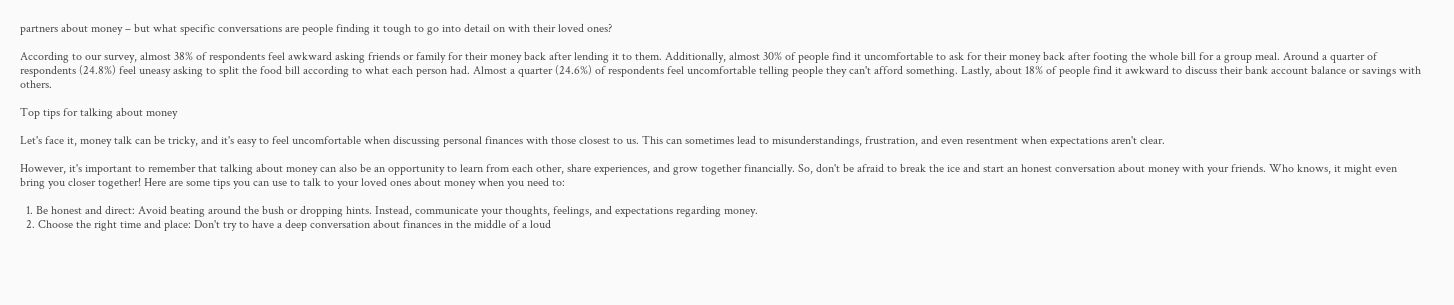partners about money – but what specific conversations are people finding it tough to go into detail on with their loved ones?

According to our survey, almost 38% of respondents feel awkward asking friends or family for their money back after lending it to them. Additionally, almost 30% of people find it uncomfortable to ask for their money back after footing the whole bill for a group meal. Around a quarter of respondents (24.8%) feel uneasy asking to split the food bill according to what each person had. Almost a quarter (24.6%) of respondents feel uncomfortable telling people they can't afford something. Lastly, about 18% of people find it awkward to discuss their bank account balance or savings with others.

Top tips for talking about money

Let's face it, money talk can be tricky, and it's easy to feel uncomfortable when discussing personal finances with those closest to us. This can sometimes lead to misunderstandings, frustration, and even resentment when expectations aren't clear.

However, it's important to remember that talking about money can also be an opportunity to learn from each other, share experiences, and grow together financially. So, don't be afraid to break the ice and start an honest conversation about money with your friends. Who knows, it might even bring you closer together! Here are some tips you can use to talk to your loved ones about money when you need to:

  1. Be honest and direct: Avoid beating around the bush or dropping hints. Instead, communicate your thoughts, feelings, and expectations regarding money.
  2. Choose the right time and place: Don't try to have a deep conversation about finances in the middle of a loud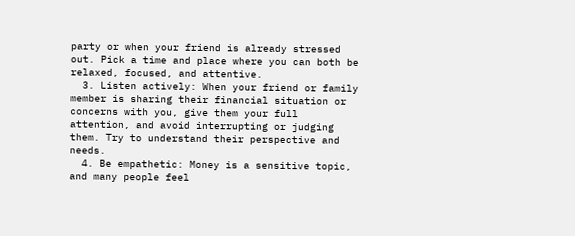party or when your friend is already stressed out. Pick a time and place where you can both be relaxed, focused, and attentive.
  3. Listen actively: When your friend or family member is sharing their financial situation or concerns with you, give them your full attention, and avoid interrupting or judging them. Try to understand their perspective and needs.
  4. Be empathetic: Money is a sensitive topic, and many people feel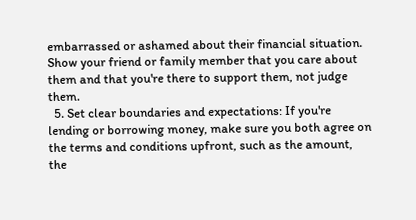embarrassed or ashamed about their financial situation. Show your friend or family member that you care about them and that you're there to support them, not judge them.
  5. Set clear boundaries and expectations: If you're lending or borrowing money, make sure you both agree on the terms and conditions upfront, such as the amount, the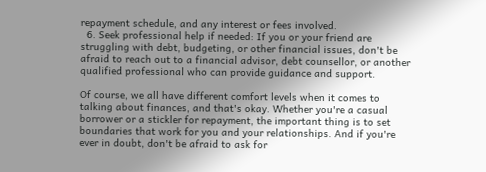repayment schedule, and any interest or fees involved.
  6. Seek professional help if needed: If you or your friend are struggling with debt, budgeting, or other financial issues, don't be afraid to reach out to a financial advisor, debt counsellor, or another qualified professional who can provide guidance and support.

Of course, we all have different comfort levels when it comes to talking about finances, and that's okay. Whether you're a casual borrower or a stickler for repayment, the important thing is to set boundaries that work for you and your relationships. And if you're ever in doubt, don't be afraid to ask for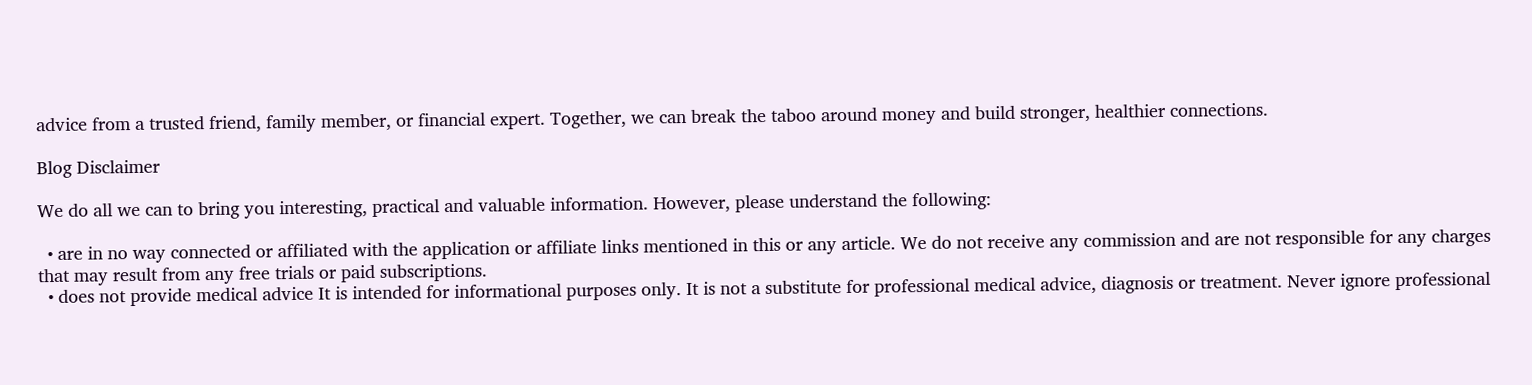advice from a trusted friend, family member, or financial expert. Together, we can break the taboo around money and build stronger, healthier connections.

Blog Disclaimer

We do all we can to bring you interesting, practical and valuable information. However, please understand the following:

  • are in no way connected or affiliated with the application or affiliate links mentioned in this or any article. We do not receive any commission and are not responsible for any charges that may result from any free trials or paid subscriptions.
  • does not provide medical advice It is intended for informational purposes only. It is not a substitute for professional medical advice, diagnosis or treatment. Never ignore professional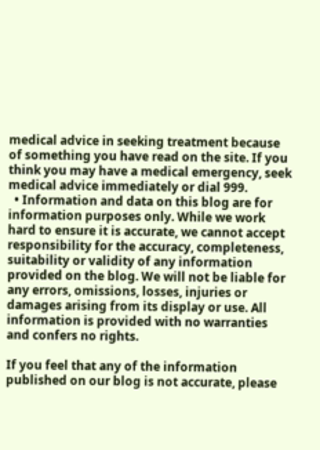medical advice in seeking treatment because of something you have read on the site. If you think you may have a medical emergency, seek medical advice immediately or dial 999.
  • Information and data on this blog are for information purposes only. While we work hard to ensure it is accurate, we cannot accept responsibility for the accuracy, completeness, suitability or validity of any information provided on the blog. We will not be liable for any errors, omissions, losses, injuries or damages arising from its display or use. All information is provided with no warranties and confers no rights.

If you feel that any of the information published on our blog is not accurate, please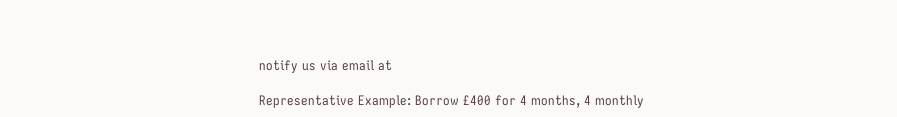notify us via email at

Representative Example: Borrow £400 for 4 months, 4 monthly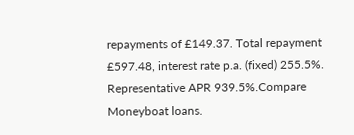repayments of £149.37. Total repayment £597.48, interest rate p.a. (fixed) 255.5%. Representative APR 939.5%.Compare Moneyboat loans.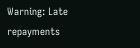Warning: Late repayments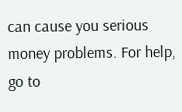can cause you serious money problems. For help, go to